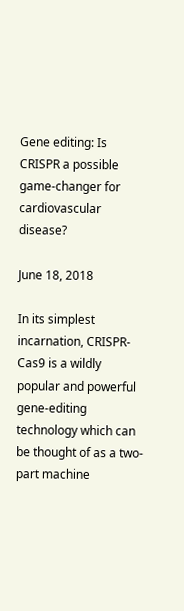Gene editing: Is CRISPR a possible game-changer for cardiovascular disease?

June 18, 2018

In its simplest incarnation, CRISPR-Cas9 is a wildly popular and powerful gene-editing technology which can be thought of as a two-part machine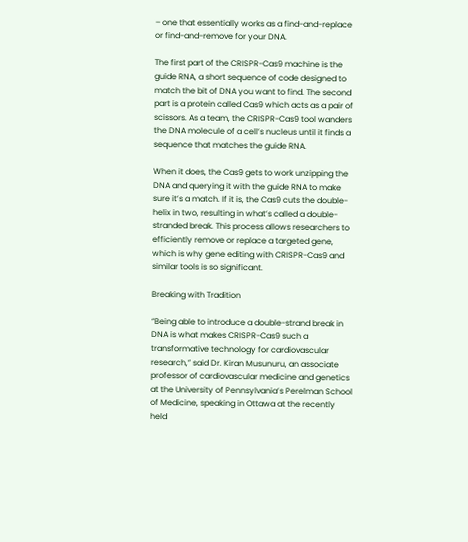– one that essentially works as a find-and-replace or find-and-remove for your DNA.

The first part of the CRISPR-Cas9 machine is the guide RNA, a short sequence of code designed to match the bit of DNA you want to find. The second part is a protein called Cas9 which acts as a pair of scissors. As a team, the CRISPR-Cas9 tool wanders the DNA molecule of a cell’s nucleus until it finds a sequence that matches the guide RNA.

When it does, the Cas9 gets to work unzipping the DNA and querying it with the guide RNA to make sure it’s a match. If it is, the Cas9 cuts the double-helix in two, resulting in what’s called a double-stranded break. This process allows researchers to efficiently remove or replace a targeted gene, which is why gene editing with CRISPR-Cas9 and similar tools is so significant.

Breaking with Tradition

“Being able to introduce a double-strand break in DNA is what makes CRISPR-Cas9 such a transformative technology for cardiovascular research,” said Dr. Kiran Musunuru, an associate professor of cardiovascular medicine and genetics at the University of Pennsylvania’s Perelman School of Medicine, speaking in Ottawa at the recently held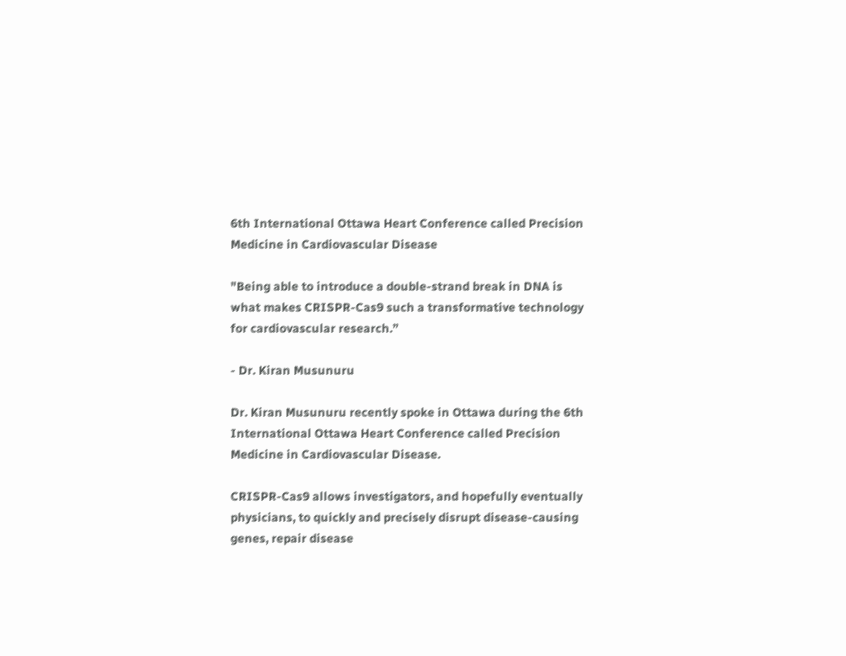6th International Ottawa Heart Conference called Precision Medicine in Cardiovascular Disease

"Being able to introduce a double-strand break in DNA is what makes CRISPR-Cas9 such a transformative technology for cardiovascular research.”

- Dr. Kiran Musunuru

Dr. Kiran Musunuru recently spoke in Ottawa during the 6th International Ottawa Heart Conference called Precision Medicine in Cardiovascular Disease.

CRISPR-Cas9 allows investigators, and hopefully eventually physicians, to quickly and precisely disrupt disease-causing genes, repair disease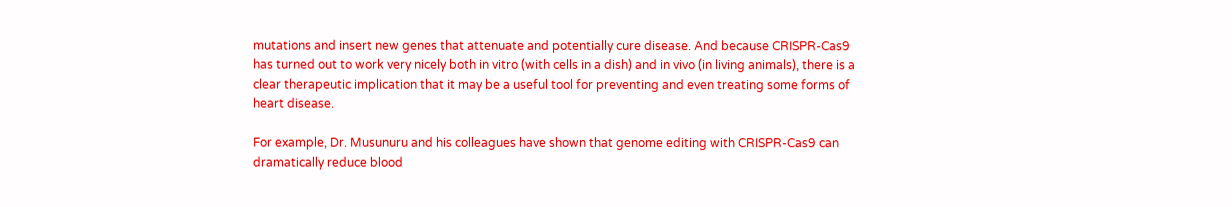mutations and insert new genes that attenuate and potentially cure disease. And because CRISPR-Cas9 has turned out to work very nicely both in vitro (with cells in a dish) and in vivo (in living animals), there is a clear therapeutic implication that it may be a useful tool for preventing and even treating some forms of heart disease.

For example, Dr. Musunuru and his colleagues have shown that genome editing with CRISPR-Cas9 can dramatically reduce blood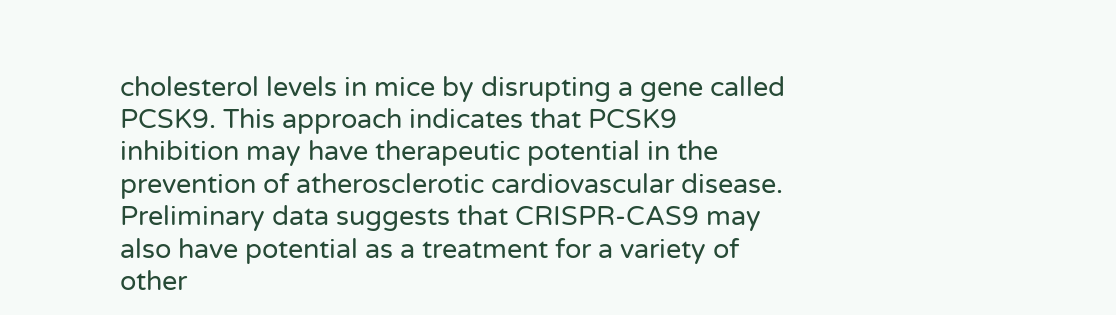cholesterol levels in mice by disrupting a gene called PCSK9. This approach indicates that PCSK9 inhibition may have therapeutic potential in the prevention of atherosclerotic cardiovascular disease. Preliminary data suggests that CRISPR-CAS9 may also have potential as a treatment for a variety of other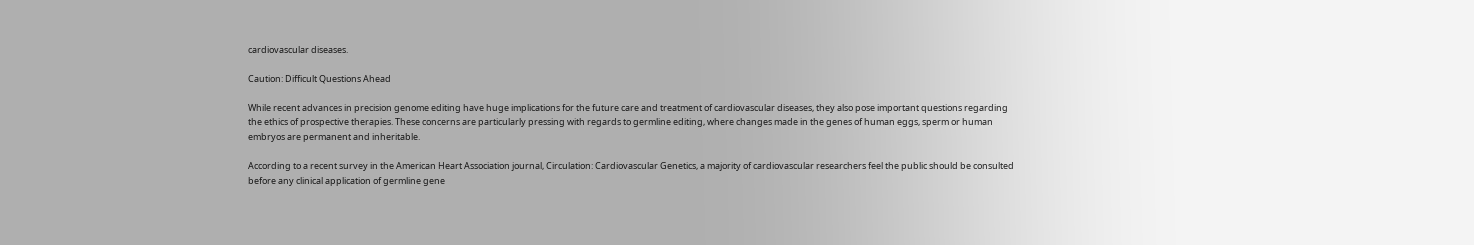cardiovascular diseases.

Caution: Difficult Questions Ahead

While recent advances in precision genome editing have huge implications for the future care and treatment of cardiovascular diseases, they also pose important questions regarding the ethics of prospective therapies. These concerns are particularly pressing with regards to germline editing, where changes made in the genes of human eggs, sperm or human embryos are permanent and inheritable.

According to a recent survey in the American Heart Association journal, Circulation: Cardiovascular Genetics, a majority of cardiovascular researchers feel the public should be consulted before any clinical application of germline gene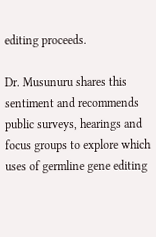editing proceeds.

Dr. Musunuru shares this sentiment and recommends public surveys, hearings and focus groups to explore which uses of germline gene editing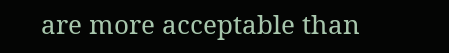are more acceptable than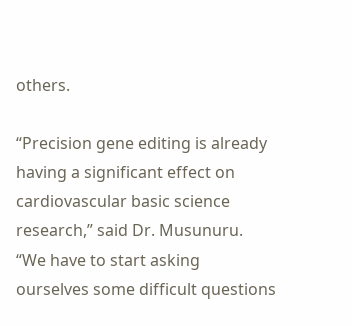others.

“Precision gene editing is already having a significant effect on cardiovascular basic science research,” said Dr. Musunuru. “We have to start asking ourselves some difficult questions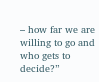– how far we are willing to go and who gets to decide?”